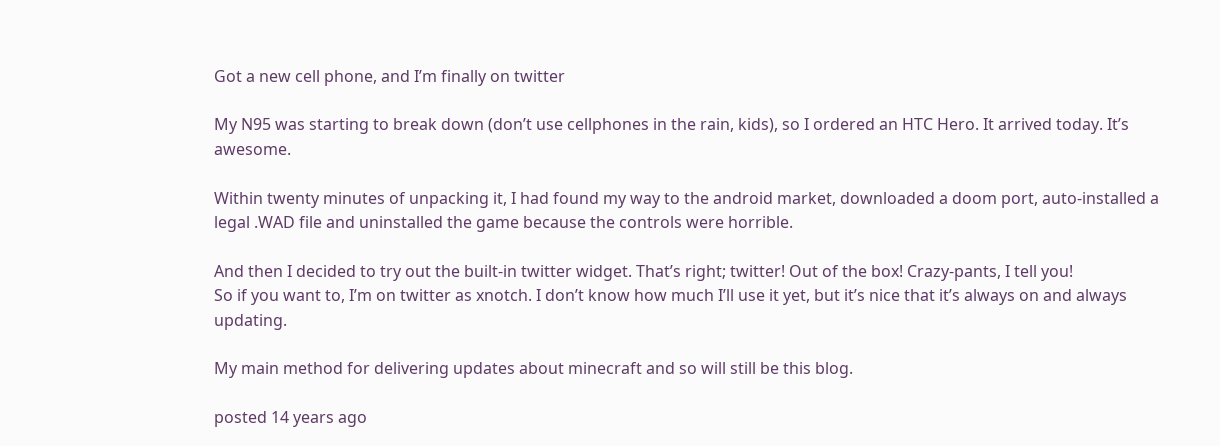Got a new cell phone, and I’m finally on twitter

My N95 was starting to break down (don’t use cellphones in the rain, kids), so I ordered an HTC Hero. It arrived today. It’s awesome.

Within twenty minutes of unpacking it, I had found my way to the android market, downloaded a doom port, auto-installed a legal .WAD file and uninstalled the game because the controls were horrible.

And then I decided to try out the built-in twitter widget. That’s right; twitter! Out of the box! Crazy-pants, I tell you!
So if you want to, I’m on twitter as xnotch. I don’t know how much I’ll use it yet, but it’s nice that it’s always on and always updating.

My main method for delivering updates about minecraft and so will still be this blog.

posted 14 years ago